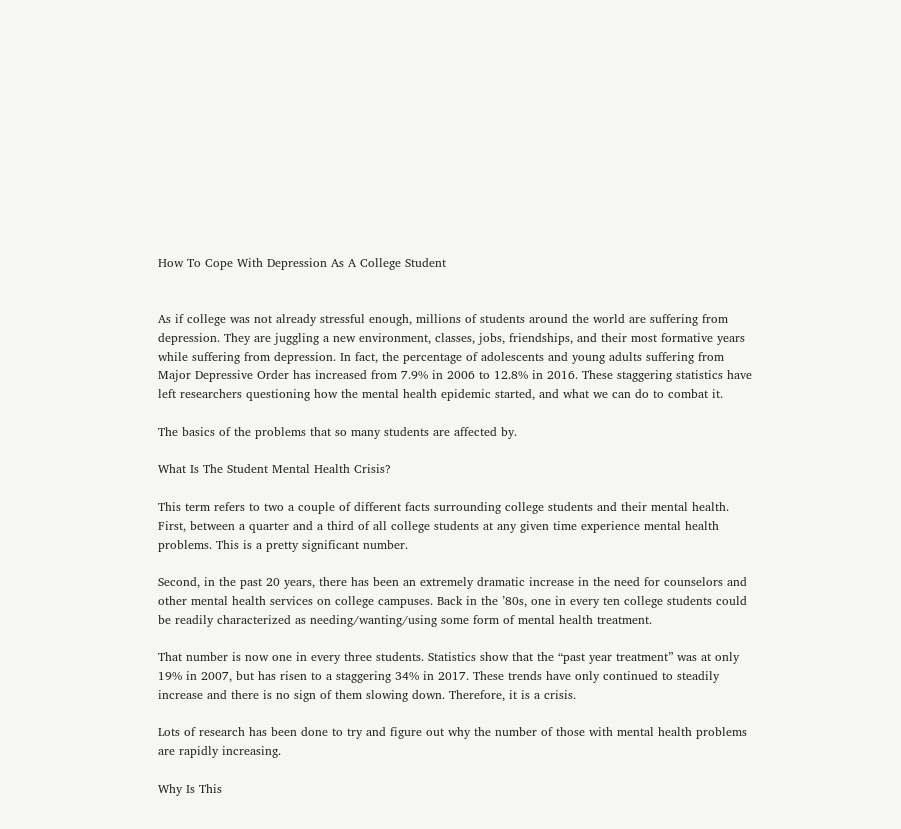How To Cope With Depression As A College Student


As if college was not already stressful enough, millions of students around the world are suffering from depression. They are juggling a new environment, classes, jobs, friendships, and their most formative years while suffering from depression. In fact, the percentage of adolescents and young adults suffering from Major Depressive Order has increased from 7.9% in 2006 to 12.8% in 2016. These staggering statistics have left researchers questioning how the mental health epidemic started, and what we can do to combat it.

The basics of the problems that so many students are affected by.

What Is The Student Mental Health Crisis?

This term refers to two a couple of different facts surrounding college students and their mental health. First, between a quarter and a third of all college students at any given time experience mental health problems. This is a pretty significant number.

Second, in the past 20 years, there has been an extremely dramatic increase in the need for counselors and other mental health services on college campuses. Back in the ’80s, one in every ten college students could be readily characterized as needing/wanting/using some form of mental health treatment.

That number is now one in every three students. Statistics show that the “past year treatment” was at only 19% in 2007, but has risen to a staggering 34% in 2017. These trends have only continued to steadily increase and there is no sign of them slowing down. Therefore, it is a crisis.

Lots of research has been done to try and figure out why the number of those with mental health problems are rapidly increasing.

Why Is This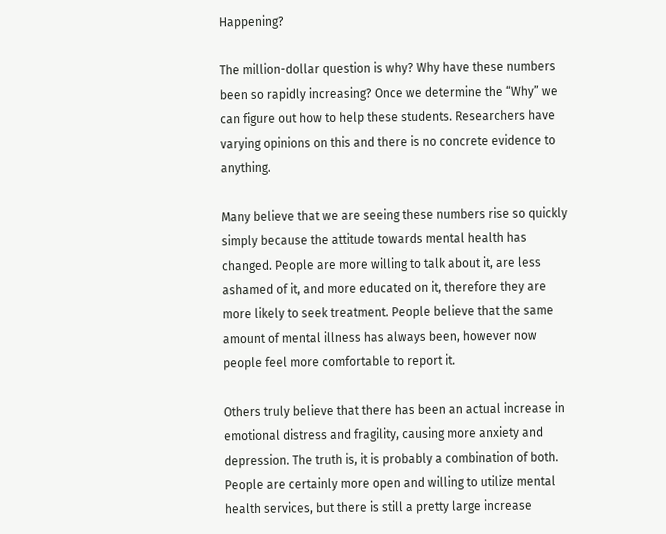Happening?

The million-dollar question is why? Why have these numbers been so rapidly increasing? Once we determine the “Why” we can figure out how to help these students. Researchers have varying opinions on this and there is no concrete evidence to anything.

Many believe that we are seeing these numbers rise so quickly simply because the attitude towards mental health has changed. People are more willing to talk about it, are less ashamed of it, and more educated on it, therefore they are more likely to seek treatment. People believe that the same amount of mental illness has always been, however now people feel more comfortable to report it.

Others truly believe that there has been an actual increase in emotional distress and fragility, causing more anxiety and depression. The truth is, it is probably a combination of both. People are certainly more open and willing to utilize mental health services, but there is still a pretty large increase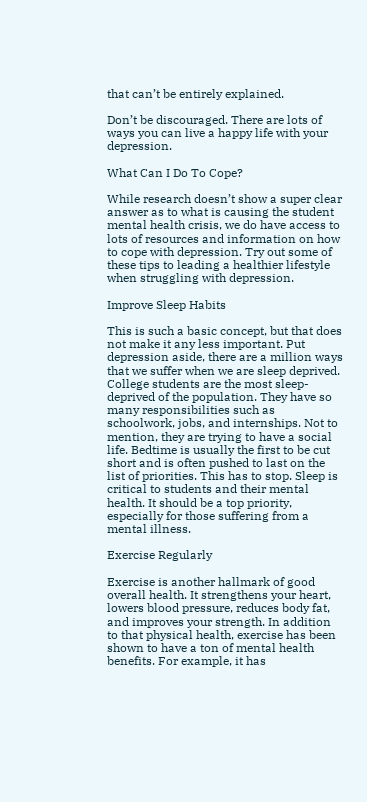that can’t be entirely explained.

Don’t be discouraged. There are lots of ways you can live a happy life with your depression.

What Can I Do To Cope?

While research doesn’t show a super clear answer as to what is causing the student mental health crisis, we do have access to lots of resources and information on how to cope with depression. Try out some of these tips to leading a healthier lifestyle when struggling with depression.

Improve Sleep Habits

This is such a basic concept, but that does not make it any less important. Put depression aside, there are a million ways that we suffer when we are sleep deprived. College students are the most sleep-deprived of the population. They have so many responsibilities such as schoolwork, jobs, and internships. Not to mention, they are trying to have a social life. Bedtime is usually the first to be cut short and is often pushed to last on the list of priorities. This has to stop. Sleep is critical to students and their mental health. It should be a top priority, especially for those suffering from a mental illness.

Exercise Regularly

Exercise is another hallmark of good overall health. It strengthens your heart, lowers blood pressure, reduces body fat, and improves your strength. In addition to that physical health, exercise has been shown to have a ton of mental health benefits. For example, it has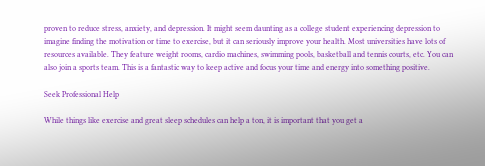proven to reduce stress, anxiety, and depression. It might seem daunting as a college student experiencing depression to imagine finding the motivation or time to exercise, but it can seriously improve your health. Most universities have lots of resources available. They feature weight rooms, cardio machines, swimming pools, basketball and tennis courts, etc. You can also join a sports team. This is a fantastic way to keep active and focus your time and energy into something positive.

Seek Professional Help

While things like exercise and great sleep schedules can help a ton, it is important that you get a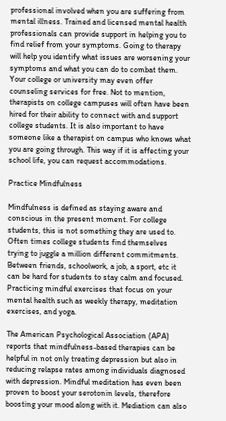professional involved when you are suffering from mental illness. Trained and licensed mental health professionals can provide support in helping you to find relief from your symptoms. Going to therapy will help you identify what issues are worsening your symptoms and what you can do to combat them. Your college or university may even offer counseling services for free. Not to mention, therapists on college campuses will often have been hired for their ability to connect with and support college students. It is also important to have someone like a therapist on campus who knows what you are going through. This way if it is affecting your school life, you can request accommodations.

Practice Mindfulness

Mindfulness is defined as staying aware and conscious in the present moment. For college students, this is not something they are used to. Often times college students find themselves trying to juggle a million different commitments. Between friends, schoolwork, a job, a sport, etc it can be hard for students to stay calm and focused. Practicing mindful exercises that focus on your mental health such as weekly therapy, meditation exercises, and yoga.

The American Psychological Association (APA) reports that mindfulness-based therapies can be helpful in not only treating depression but also in reducing relapse rates among individuals diagnosed with depression. Mindful meditation has even been proven to boost your serotonin levels, therefore boosting your mood along with it. Mediation can also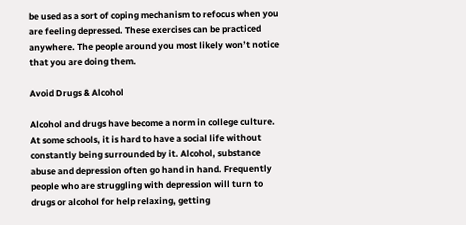be used as a sort of coping mechanism to refocus when you are feeling depressed. These exercises can be practiced anywhere. The people around you most likely won’t notice that you are doing them.

Avoid Drugs & Alcohol

Alcohol and drugs have become a norm in college culture. At some schools, it is hard to have a social life without constantly being surrounded by it. Alcohol, substance abuse and depression often go hand in hand. Frequently people who are struggling with depression will turn to drugs or alcohol for help relaxing, getting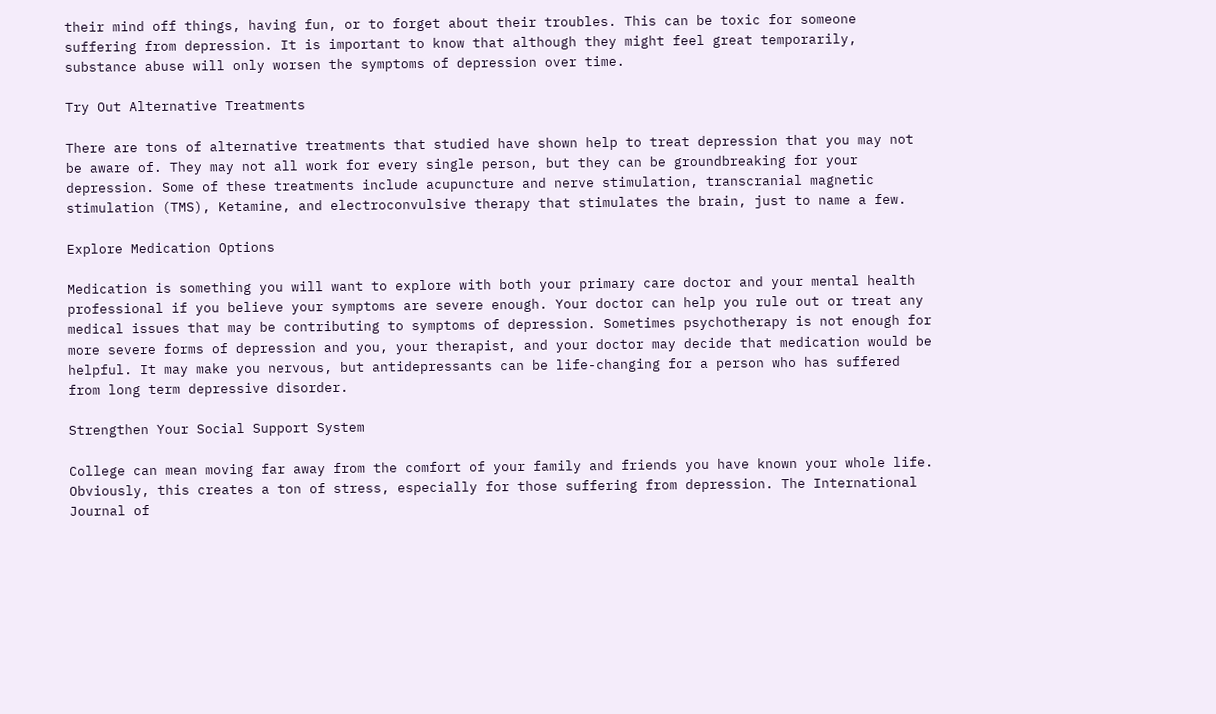their mind off things, having fun, or to forget about their troubles. This can be toxic for someone suffering from depression. It is important to know that although they might feel great temporarily, substance abuse will only worsen the symptoms of depression over time.

Try Out Alternative Treatments

There are tons of alternative treatments that studied have shown help to treat depression that you may not be aware of. They may not all work for every single person, but they can be groundbreaking for your depression. Some of these treatments include acupuncture and nerve stimulation, transcranial magnetic stimulation (TMS), Ketamine, and electroconvulsive therapy that stimulates the brain, just to name a few.

Explore Medication Options

Medication is something you will want to explore with both your primary care doctor and your mental health professional if you believe your symptoms are severe enough. Your doctor can help you rule out or treat any medical issues that may be contributing to symptoms of depression. Sometimes psychotherapy is not enough for more severe forms of depression and you, your therapist, and your doctor may decide that medication would be helpful. It may make you nervous, but antidepressants can be life-changing for a person who has suffered from long term depressive disorder.

Strengthen Your Social Support System

College can mean moving far away from the comfort of your family and friends you have known your whole life. Obviously, this creates a ton of stress, especially for those suffering from depression. The International Journal of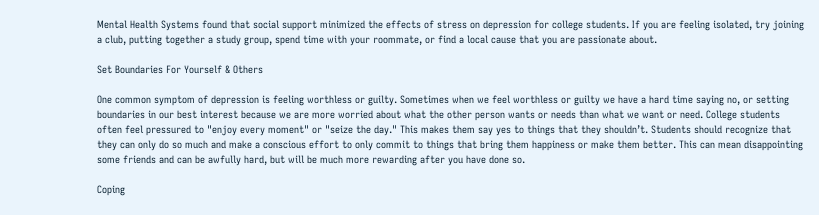Mental Health Systems found that social support minimized the effects of stress on depression for college students. If you are feeling isolated, try joining a club, putting together a study group, spend time with your roommate, or find a local cause that you are passionate about.

Set Boundaries For Yourself & Others

One common symptom of depression is feeling worthless or guilty. Sometimes when we feel worthless or guilty we have a hard time saying no, or setting boundaries in our best interest because we are more worried about what the other person wants or needs than what we want or need. College students often feel pressured to "enjoy every moment" or "seize the day." This makes them say yes to things that they shouldn’t. Students should recognize that they can only do so much and make a conscious effort to only commit to things that bring them happiness or make them better. This can mean disappointing some friends and can be awfully hard, but will be much more rewarding after you have done so.

Coping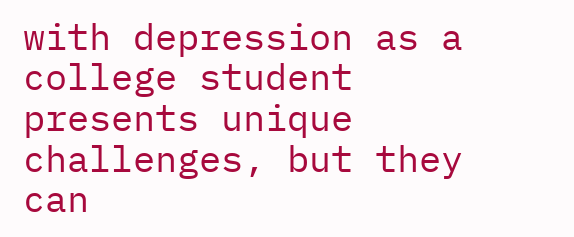with depression as a college student presents unique challenges, but they can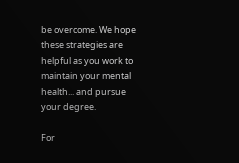be overcome. We hope these strategies are helpful as you work to maintain your mental health... and pursue your degree.

For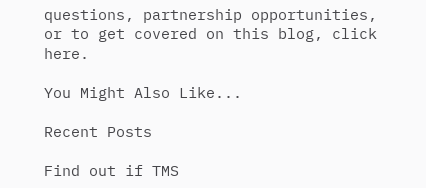questions, partnership opportunities, or to get covered on this blog, click here.

You Might Also Like...

Recent Posts

Find out if TMS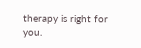therapy is right for you.